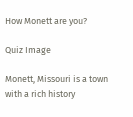How Monett are you?

Quiz Image

Monett, Missouri is a town with a rich history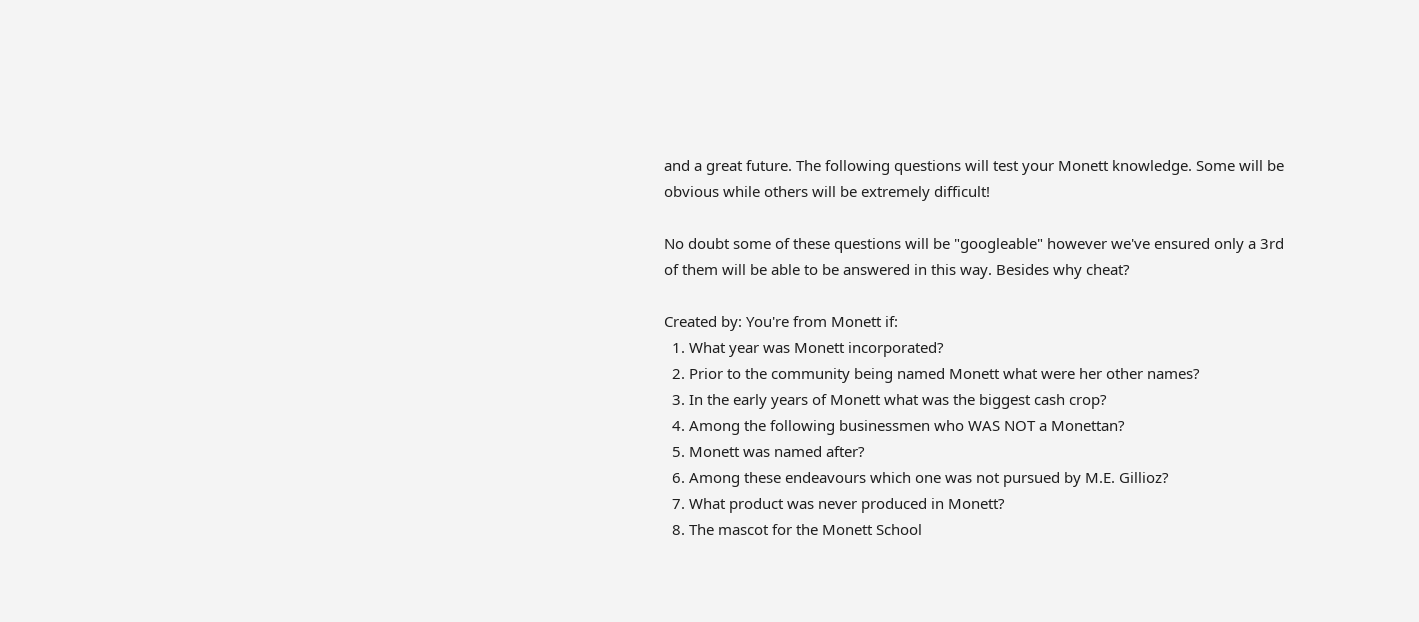and a great future. The following questions will test your Monett knowledge. Some will be obvious while others will be extremely difficult!

No doubt some of these questions will be "googleable" however we've ensured only a 3rd of them will be able to be answered in this way. Besides why cheat?

Created by: You're from Monett if:
  1. What year was Monett incorporated?
  2. Prior to the community being named Monett what were her other names?
  3. In the early years of Monett what was the biggest cash crop?
  4. Among the following businessmen who WAS NOT a Monettan?
  5. Monett was named after?
  6. Among these endeavours which one was not pursued by M.E. Gillioz?
  7. What product was never produced in Monett?
  8. The mascot for the Monett School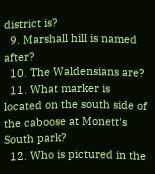district is?
  9. Marshall hill is named after?
  10. The Waldensians are?
  11. What marker is located on the south side of the caboose at Monett's South park?
  12. Who is pictured in the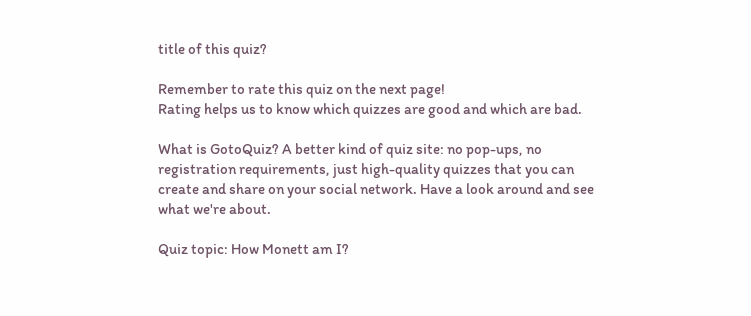title of this quiz?

Remember to rate this quiz on the next page!
Rating helps us to know which quizzes are good and which are bad.

What is GotoQuiz? A better kind of quiz site: no pop-ups, no registration requirements, just high-quality quizzes that you can create and share on your social network. Have a look around and see what we're about.

Quiz topic: How Monett am I?